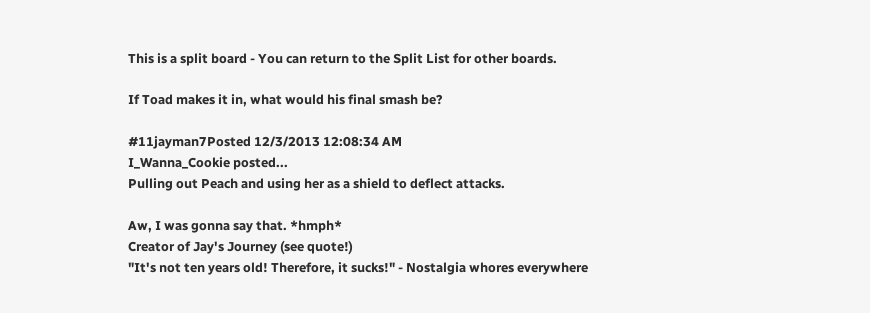This is a split board - You can return to the Split List for other boards.

If Toad makes it in, what would his final smash be?

#11jayman7Posted 12/3/2013 12:08:34 AM
I_Wanna_Cookie posted...
Pulling out Peach and using her as a shield to deflect attacks.

Aw, I was gonna say that. *hmph*
Creator of Jay's Journey (see quote!)
"It's not ten years old! Therefore, it sucks!" - Nostalgia whores everywhere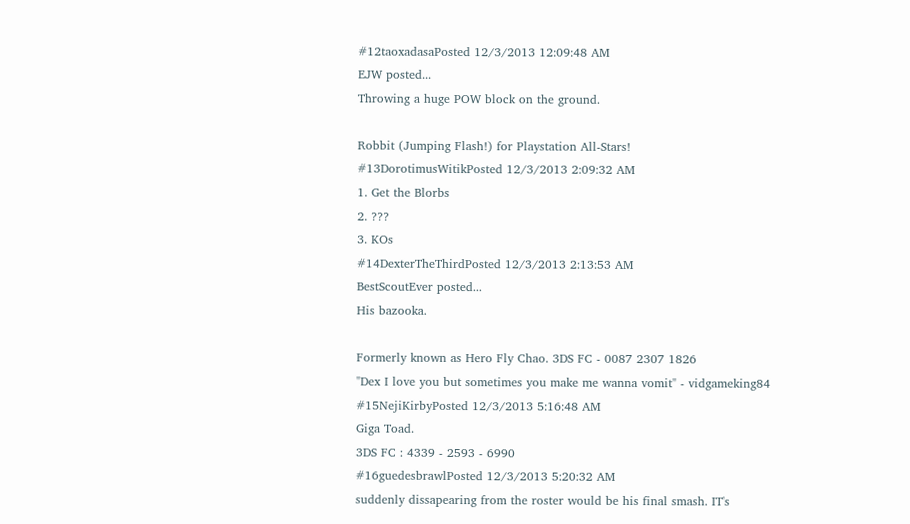#12taoxadasaPosted 12/3/2013 12:09:48 AM
EJW posted...
Throwing a huge POW block on the ground.

Robbit (Jumping Flash!) for Playstation All-Stars!
#13DorotimusWitikPosted 12/3/2013 2:09:32 AM
1. Get the Blorbs
2. ???
3. KOs
#14DexterTheThirdPosted 12/3/2013 2:13:53 AM
BestScoutEver posted...
His bazooka.

Formerly known as Hero Fly Chao. 3DS FC - 0087 2307 1826
"Dex I love you but sometimes you make me wanna vomit" - vidgameking84
#15NejiKirbyPosted 12/3/2013 5:16:48 AM
Giga Toad.
3DS FC : 4339 - 2593 - 6990
#16guedesbrawlPosted 12/3/2013 5:20:32 AM
suddenly dissapearing from the roster would be his final smash. IT's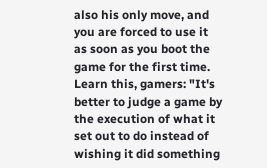also his only move, and you are forced to use it as soon as you boot the game for the first time.
Learn this, gamers: "It's better to judge a game by the execution of what it set out to do instead of wishing it did something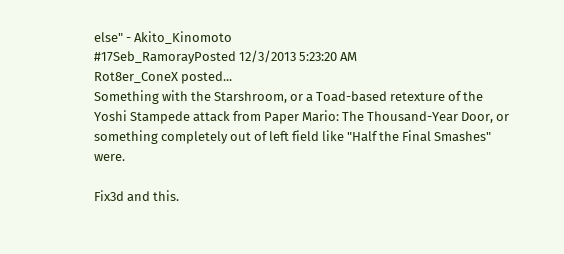else" - Akito_Kinomoto
#17Seb_RamorayPosted 12/3/2013 5:23:20 AM
Rot8er_ConeX posted...
Something with the Starshroom, or a Toad-based retexture of the Yoshi Stampede attack from Paper Mario: The Thousand-Year Door, or something completely out of left field like "Half the Final Smashes" were.

Fix3d and this.